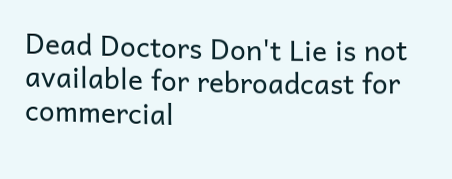Dead Doctors Don't Lie is not available for rebroadcast for commercial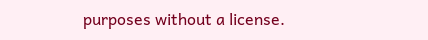purposes without a license.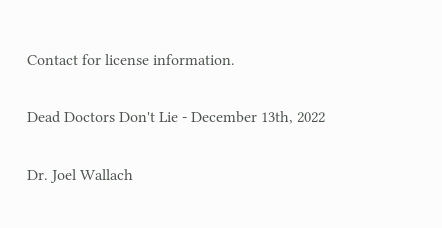Contact for license information.

Dead Doctors Don't Lie - December 13th, 2022

Dr. Joel Wallach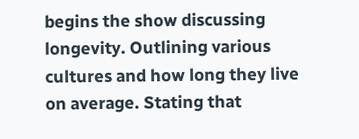begins the show discussing longevity. Outlining various cultures and how long they live on average. Stating that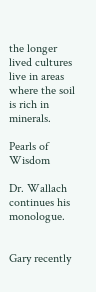the longer lived cultures live in areas where the soil is rich in minerals.

Pearls of Wisdom

Dr. Wallach continues his monologue.


Gary recently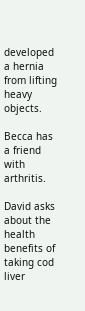developed a hernia from lifting heavy objects.

Becca has a friend with arthritis.

David asks about the health benefits of taking cod liver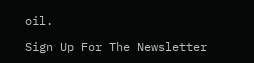oil.

Sign Up For The Newsletter